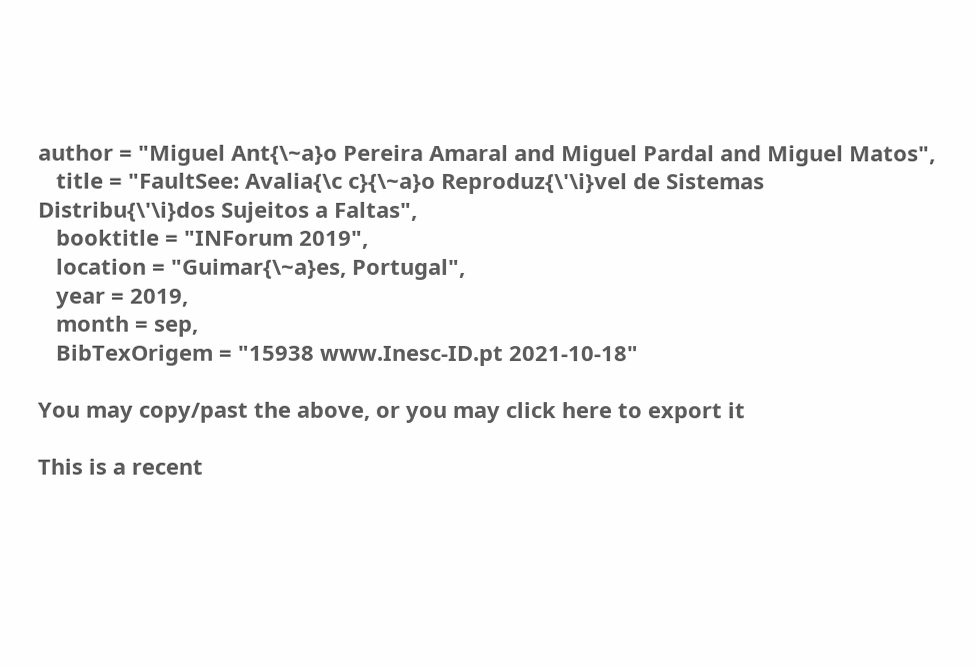author = "Miguel Ant{\~a}o Pereira Amaral and Miguel Pardal and Miguel Matos",
   title = "FaultSee: Avalia{\c c}{\~a}o Reproduz{\'\i}vel de Sistemas Distribu{\'\i}dos Sujeitos a Faltas",
   booktitle = "INForum 2019",
   location = "Guimar{\~a}es, Portugal",
   year = 2019,
   month = sep,
   BibTexOrigem = "15938 www.Inesc-ID.pt 2021-10-18"

You may copy/past the above, or you may click here to export it

This is a recent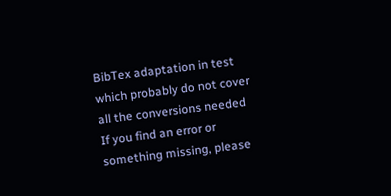BibTex adaptation in test which probably do not cover all the conversions needed
If you find an error or something missing, please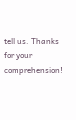tell us. Thanks for your comprehension!